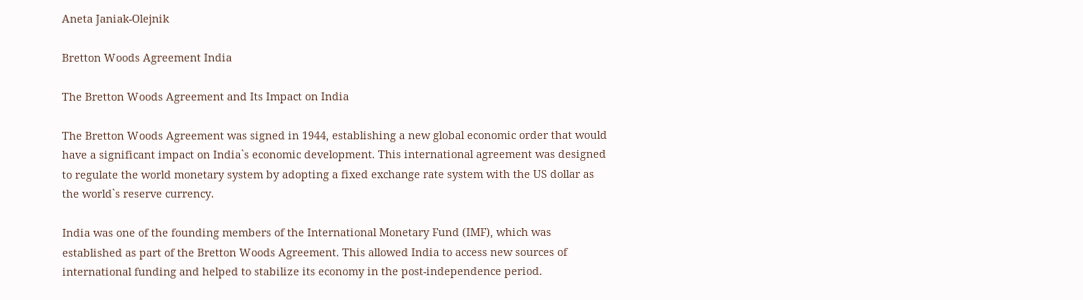Aneta Janiak-Olejnik

Bretton Woods Agreement India

The Bretton Woods Agreement and Its Impact on India

The Bretton Woods Agreement was signed in 1944, establishing a new global economic order that would have a significant impact on India`s economic development. This international agreement was designed to regulate the world monetary system by adopting a fixed exchange rate system with the US dollar as the world`s reserve currency.

India was one of the founding members of the International Monetary Fund (IMF), which was established as part of the Bretton Woods Agreement. This allowed India to access new sources of international funding and helped to stabilize its economy in the post-independence period.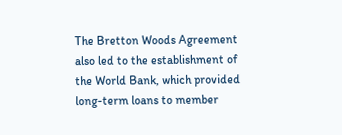The Bretton Woods Agreement also led to the establishment of the World Bank, which provided long-term loans to member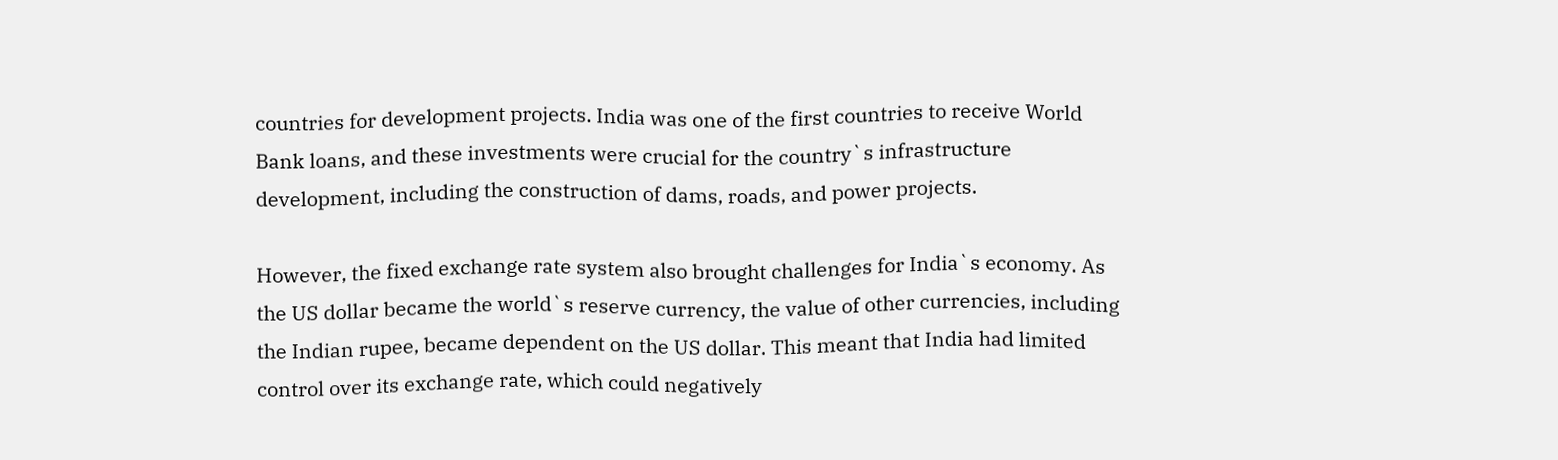countries for development projects. India was one of the first countries to receive World Bank loans, and these investments were crucial for the country`s infrastructure development, including the construction of dams, roads, and power projects.

However, the fixed exchange rate system also brought challenges for India`s economy. As the US dollar became the world`s reserve currency, the value of other currencies, including the Indian rupee, became dependent on the US dollar. This meant that India had limited control over its exchange rate, which could negatively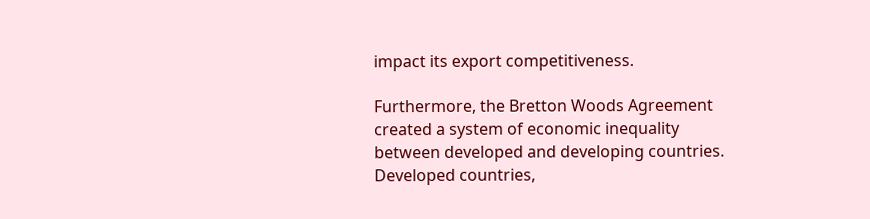impact its export competitiveness.

Furthermore, the Bretton Woods Agreement created a system of economic inequality between developed and developing countries. Developed countries,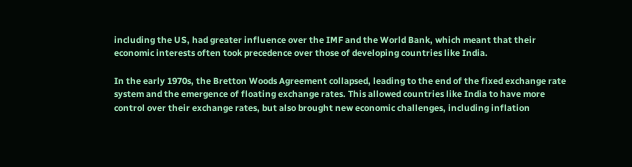including the US, had greater influence over the IMF and the World Bank, which meant that their economic interests often took precedence over those of developing countries like India.

In the early 1970s, the Bretton Woods Agreement collapsed, leading to the end of the fixed exchange rate system and the emergence of floating exchange rates. This allowed countries like India to have more control over their exchange rates, but also brought new economic challenges, including inflation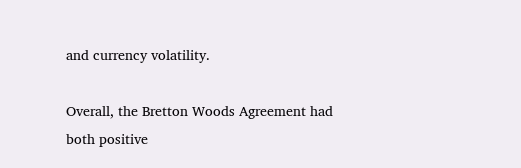and currency volatility.

Overall, the Bretton Woods Agreement had both positive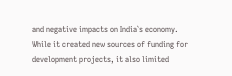and negative impacts on India`s economy. While it created new sources of funding for development projects, it also limited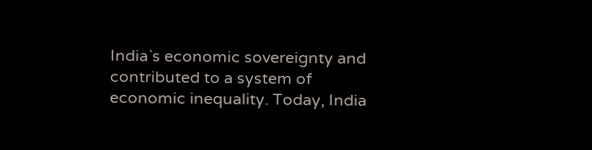India`s economic sovereignty and contributed to a system of economic inequality. Today, India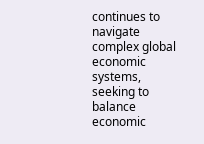continues to navigate complex global economic systems, seeking to balance economic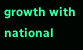growth with national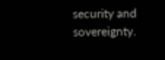security and sovereignty.